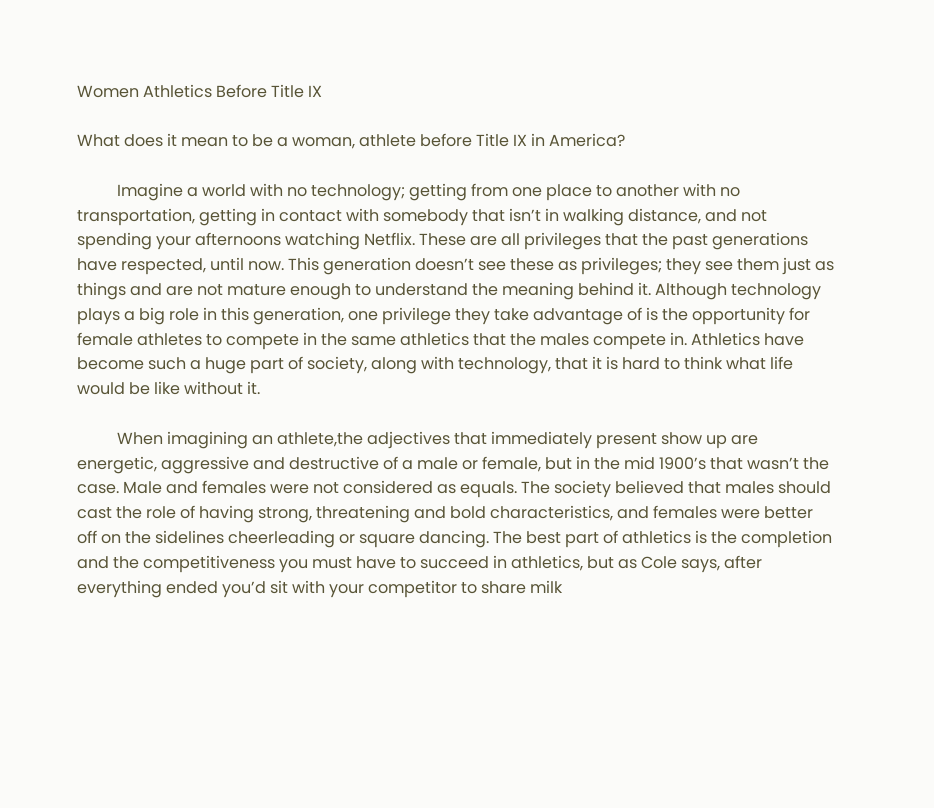Women Athletics Before Title IX

What does it mean to be a woman, athlete before Title IX in America?

          Imagine a world with no technology; getting from one place to another with no transportation, getting in contact with somebody that isn’t in walking distance, and not spending your afternoons watching Netflix. These are all privileges that the past generations have respected, until now. This generation doesn’t see these as privileges; they see them just as things and are not mature enough to understand the meaning behind it. Although technology plays a big role in this generation, one privilege they take advantage of is the opportunity for female athletes to compete in the same athletics that the males compete in. Athletics have become such a huge part of society, along with technology, that it is hard to think what life would be like without it.

          When imagining an athlete,the adjectives that immediately present show up are energetic, aggressive and destructive of a male or female, but in the mid 1900’s that wasn’t the case. Male and females were not considered as equals. The society believed that males should cast the role of having strong, threatening and bold characteristics, and females were better off on the sidelines cheerleading or square dancing. The best part of athletics is the completion and the competitiveness you must have to succeed in athletics, but as Cole says, after everything ended you’d sit with your competitor to share milk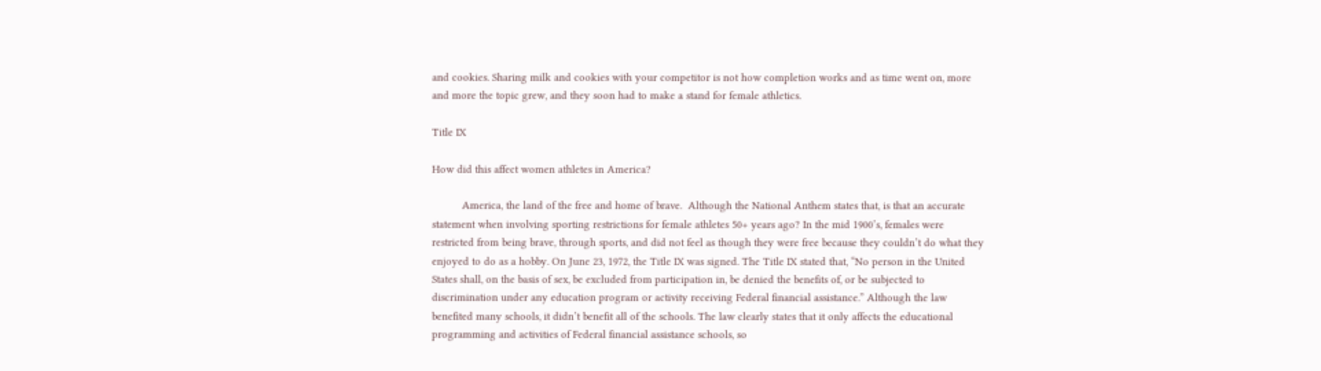and cookies. Sharing milk and cookies with your competitor is not how completion works and as time went on, more and more the topic grew, and they soon had to make a stand for female athletics.

Title IX

How did this affect women athletes in America?

          America, the land of the free and home of brave.  Although the National Anthem states that, is that an accurate statement when involving sporting restrictions for female athletes 50+ years ago? In the mid 1900’s, females were restricted from being brave, through sports, and did not feel as though they were free because they couldn’t do what they enjoyed to do as a hobby. On June 23, 1972, the Title IX was signed. The Title IX stated that, “No person in the United States shall, on the basis of sex, be excluded from participation in, be denied the benefits of, or be subjected to discrimination under any education program or activity receiving Federal financial assistance.” Although the law benefited many schools, it didn’t benefit all of the schools. The law clearly states that it only affects the educational programming and activities of Federal financial assistance schools, so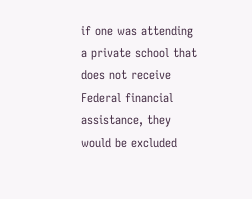if one was attending a private school that does not receive Federal financial assistance, they would be excluded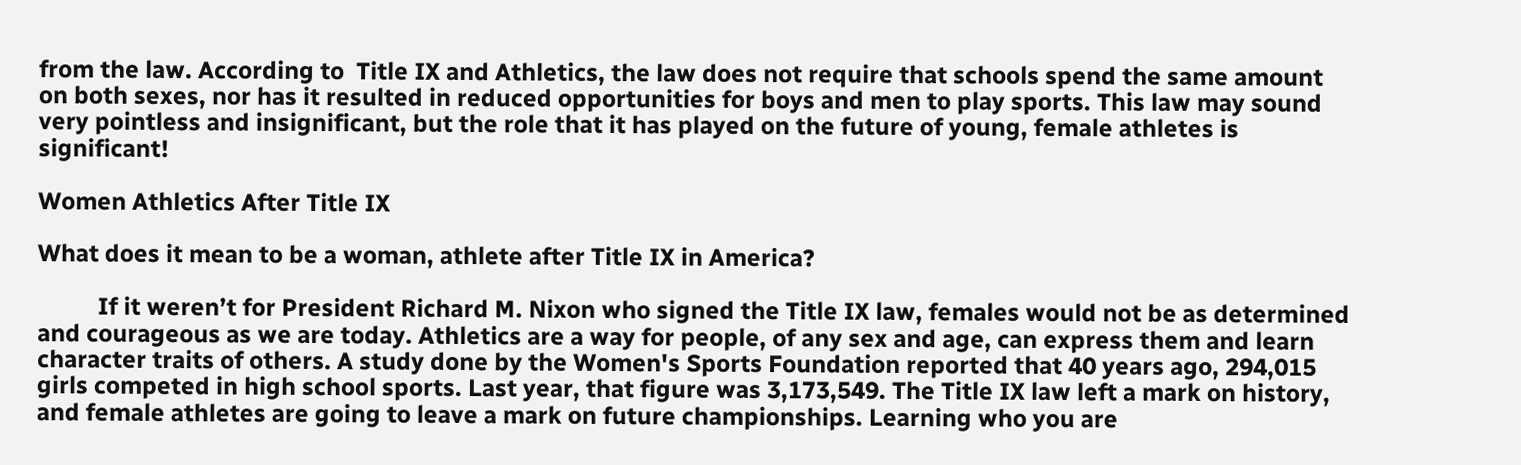from the law. According to  Title IX and Athletics, the law does not require that schools spend the same amount on both sexes, nor has it resulted in reduced opportunities for boys and men to play sports. This law may sound very pointless and insignificant, but the role that it has played on the future of young, female athletes is significant!

Women Athletics After Title IX

What does it mean to be a woman, athlete after Title IX in America?

          If it weren’t for President Richard M. Nixon who signed the Title IX law, females would not be as determined and courageous as we are today. Athletics are a way for people, of any sex and age, can express them and learn character traits of others. A study done by the Women's Sports Foundation reported that 40 years ago, 294,015 girls competed in high school sports. Last year, that figure was 3,173,549. The Title IX law left a mark on history, and female athletes are going to leave a mark on future championships. Learning who you are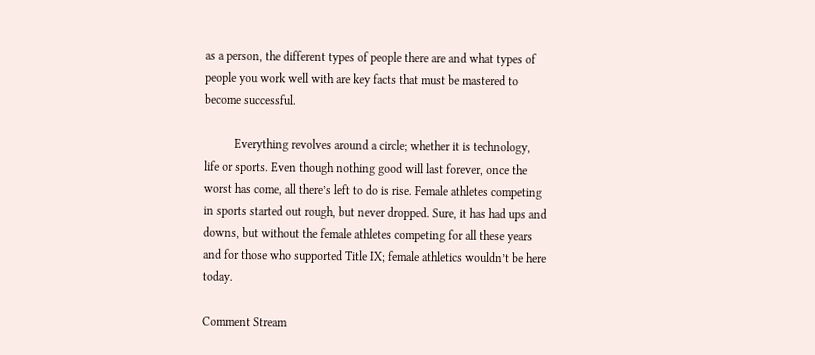as a person, the different types of people there are and what types of people you work well with are key facts that must be mastered to become successful.

          Everything revolves around a circle; whether it is technology, life or sports. Even though nothing good will last forever, once the worst has come, all there’s left to do is rise. Female athletes competing in sports started out rough, but never dropped. Sure, it has had ups and downs, but without the female athletes competing for all these years and for those who supported Title IX; female athletics wouldn’t be here today.

Comment Stream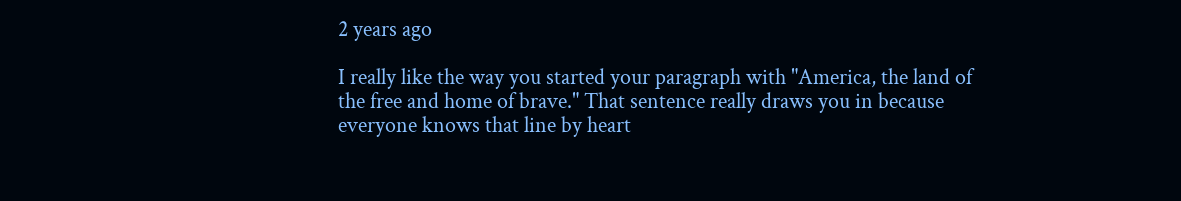2 years ago

I really like the way you started your paragraph with "America, the land of the free and home of brave." That sentence really draws you in because everyone knows that line by heart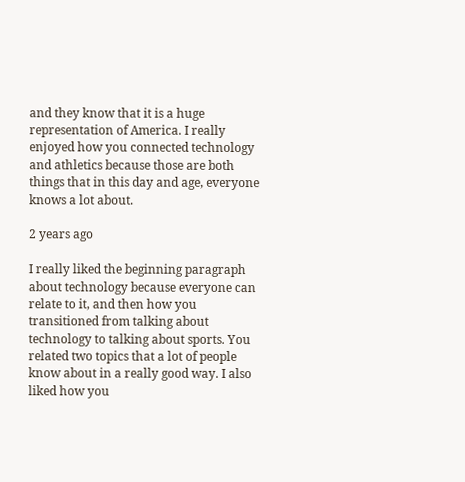and they know that it is a huge representation of America. I really enjoyed how you connected technology and athletics because those are both things that in this day and age, everyone knows a lot about.

2 years ago

I really liked the beginning paragraph about technology because everyone can relate to it, and then how you transitioned from talking about technology to talking about sports. You related two topics that a lot of people know about in a really good way. I also liked how you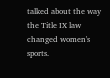talked about the way the Title IX law changed women's sports.